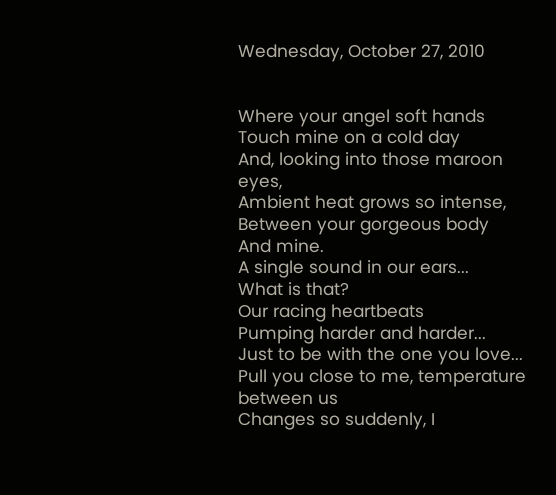Wednesday, October 27, 2010


Where your angel soft hands
Touch mine on a cold day
And, looking into those maroon eyes,
Ambient heat grows so intense,
Between your gorgeous body
And mine.
A single sound in our ears...
What is that?
Our racing heartbeats
Pumping harder and harder...
Just to be with the one you love...
Pull you close to me, temperature between us
Changes so suddenly, I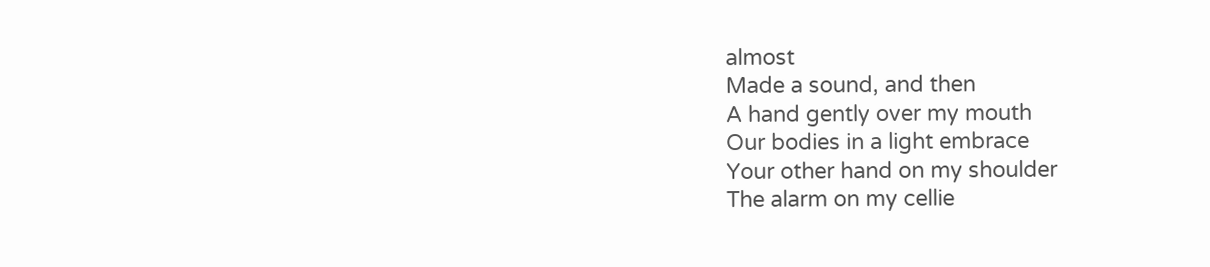almost
Made a sound, and then
A hand gently over my mouth
Our bodies in a light embrace
Your other hand on my shoulder
The alarm on my cellie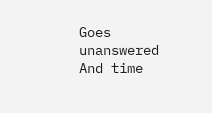Goes unanswered
And time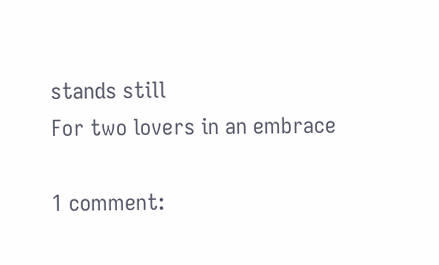stands still
For two lovers in an embrace

1 comment: